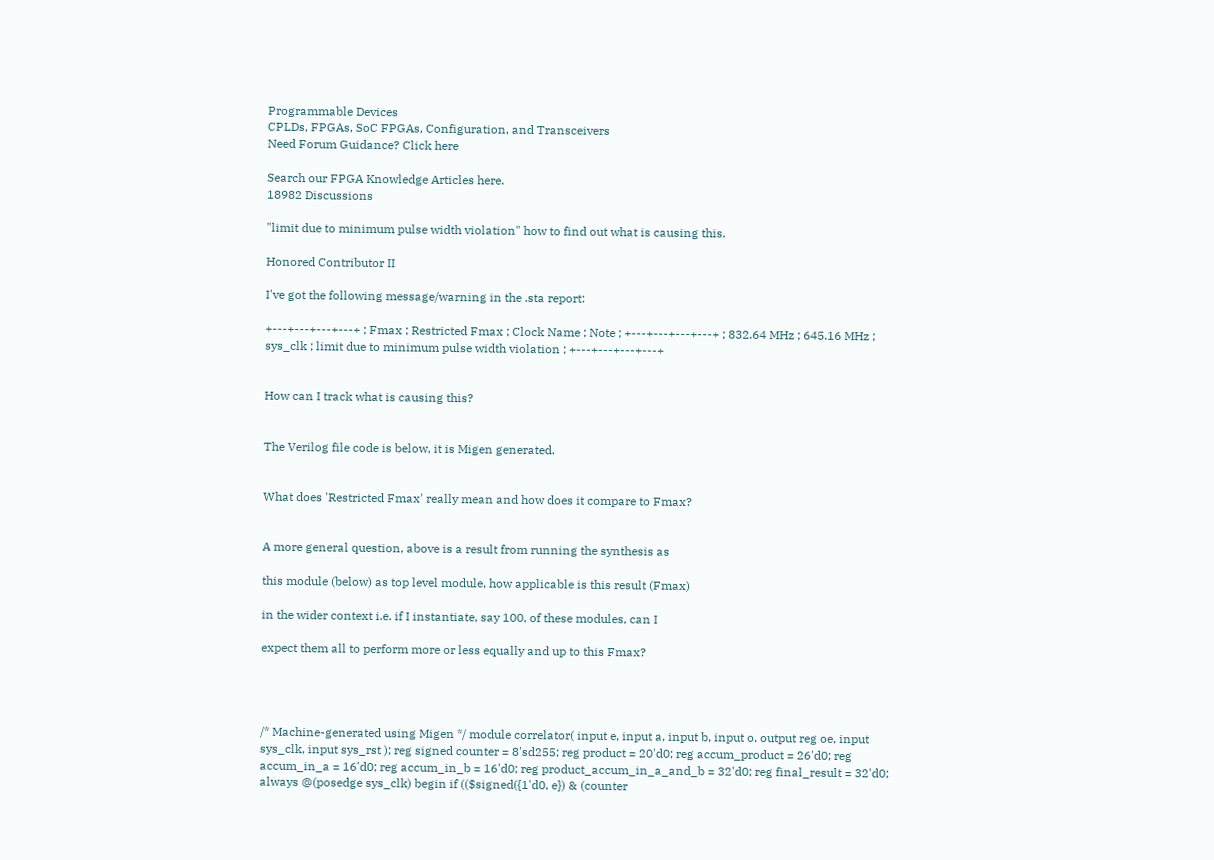Programmable Devices
CPLDs, FPGAs, SoC FPGAs, Configuration, and Transceivers
Need Forum Guidance? Click here

Search our FPGA Knowledge Articles here.
18982 Discussions

"limit due to minimum pulse width violation" how to find out what is causing this.

Honored Contributor II

I've got the following message/warning in the .sta report:

+---+---+---+---+ ; Fmax ; Restricted Fmax ; Clock Name ; Note ; +---+---+---+---+ ; 832.64 MHz ; 645.16 MHz ; sys_clk ; limit due to minimum pulse width violation ; +---+---+---+---+


How can I track what is causing this?


The Verilog file code is below, it is Migen generated.


What does 'Restricted Fmax' really mean and how does it compare to Fmax?


A more general question, above is a result from running the synthesis as

this module (below) as top level module, how applicable is this result (Fmax)

in the wider context i.e. if I instantiate, say 100, of these modules, can I

expect them all to perform more or less equally and up to this Fmax?




/* Machine-generated using Migen */ module correlator( input e, input a, input b, input o, output reg oe, input sys_clk, input sys_rst ); reg signed counter = 8'sd255; reg product = 20'd0; reg accum_product = 26'd0; reg accum_in_a = 16'd0; reg accum_in_b = 16'd0; reg product_accum_in_a_and_b = 32'd0; reg final_result = 32'd0; always @(posedge sys_clk) begin if (($signed({1'd0, e}) & (counter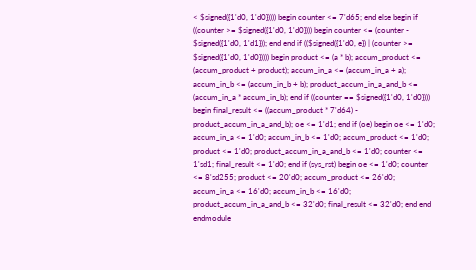< $signed({1'd0, 1'd0})))) begin counter <= 7'd65; end else begin if ((counter >= $signed({1'd0, 1'd0}))) begin counter <= (counter - $signed({1'd0, 1'd1})); end end if (($signed({1'd0, e}) | (counter >= $signed({1'd0, 1'd0})))) begin product <= (a * b); accum_product <= (accum_product + product); accum_in_a <= (accum_in_a + a); accum_in_b <= (accum_in_b + b); product_accum_in_a_and_b <= (accum_in_a * accum_in_b); end if ((counter == $signed({1'd0, 1'd0}))) begin final_result <= ((accum_product * 7'd64) - product_accum_in_a_and_b); oe <= 1'd1; end if (oe) begin oe <= 1'd0; accum_in_a <= 1'd0; accum_in_b <= 1'd0; accum_product <= 1'd0; product <= 1'd0; product_accum_in_a_and_b <= 1'd0; counter <= 1'sd1; final_result <= 1'd0; end if (sys_rst) begin oe <= 1'd0; counter <= 8'sd255; product <= 20'd0; accum_product <= 26'd0; accum_in_a <= 16'd0; accum_in_b <= 16'd0; product_accum_in_a_and_b <= 32'd0; final_result <= 32'd0; end end endmodule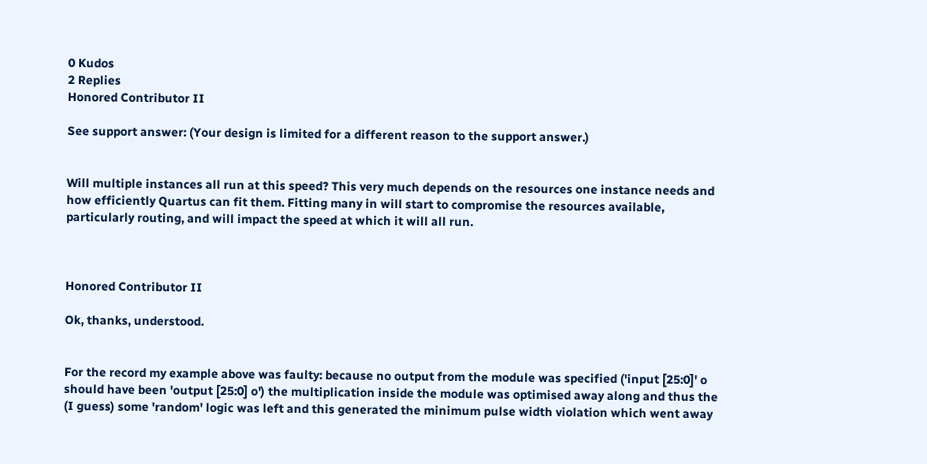0 Kudos
2 Replies
Honored Contributor II

See support answer: (Your design is limited for a different reason to the support answer.)


Will multiple instances all run at this speed? This very much depends on the resources one instance needs and how efficiently Quartus can fit them. Fitting many in will start to compromise the resources available, particularly routing, and will impact the speed at which it will all run.



Honored Contributor II

Ok, thanks, understood.


For the record my example above was faulty: because no output from the module was specified ('input [25:0]' o should have been 'output [25:0] o') the multiplication inside the module was optimised away along and thus the (I guess) some 'random' logic was left and this generated the minimum pulse width violation which went away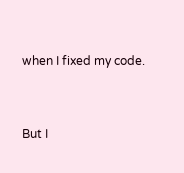when I fixed my code.


But I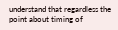understand that regardless the point about timing of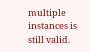multiple instances is still valid.